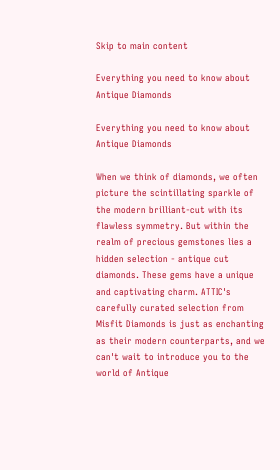Skip to main content

Everything you need to know about Antique Diamonds

Everything you need to know about Antique Diamonds

When we think of diamonds, we often picture the scintillating sparkle of the modern brilliant-cut with its flawless symmetry. But within the realm of precious gemstones lies a hidden selection - antique cut diamonds. These gems have a unique and captivating charm. ATTIC's carefully curated selection from Misfit Diamonds is just as enchanting as their modern counterparts, and we can't wait to introduce you to the world of Antique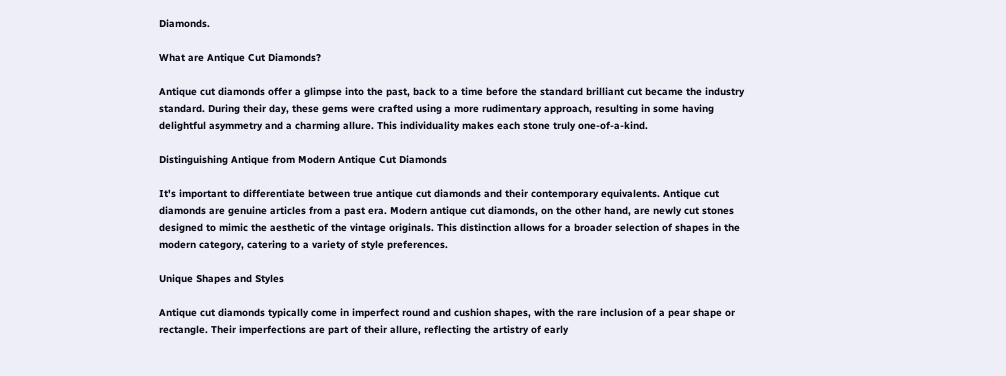Diamonds.

What are Antique Cut Diamonds?

Antique cut diamonds offer a glimpse into the past, back to a time before the standard brilliant cut became the industry standard. During their day, these gems were crafted using a more rudimentary approach, resulting in some having delightful asymmetry and a charming allure. This individuality makes each stone truly one-of-a-kind.

Distinguishing Antique from Modern Antique Cut Diamonds

It's important to differentiate between true antique cut diamonds and their contemporary equivalents. Antique cut diamonds are genuine articles from a past era. Modern antique cut diamonds, on the other hand, are newly cut stones designed to mimic the aesthetic of the vintage originals. This distinction allows for a broader selection of shapes in the modern category, catering to a variety of style preferences.

Unique Shapes and Styles

Antique cut diamonds typically come in imperfect round and cushion shapes, with the rare inclusion of a pear shape or rectangle. Their imperfections are part of their allure, reflecting the artistry of early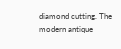diamond cutting. The modern antique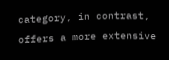category, in contrast, offers a more extensive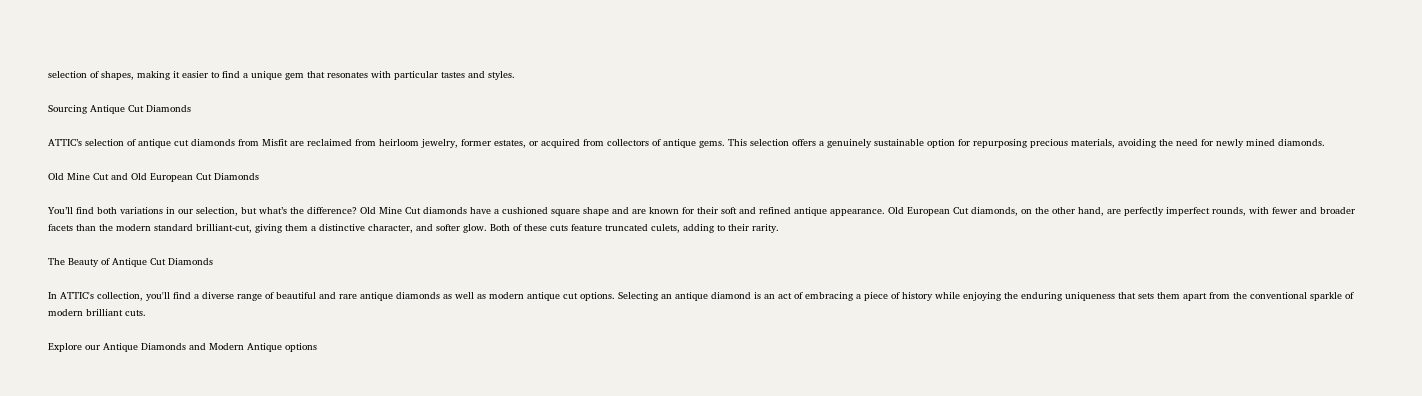selection of shapes, making it easier to find a unique gem that resonates with particular tastes and styles.

Sourcing Antique Cut Diamonds

ATTIC’s selection of antique cut diamonds from Misfit are reclaimed from heirloom jewelry, former estates, or acquired from collectors of antique gems. This selection offers a genuinely sustainable option for repurposing precious materials, avoiding the need for newly mined diamonds.

Old Mine Cut and Old European Cut Diamonds

You’ll find both variations in our selection, but what’s the difference? Old Mine Cut diamonds have a cushioned square shape and are known for their soft and refined antique appearance. Old European Cut diamonds, on the other hand, are perfectly imperfect rounds, with fewer and broader facets than the modern standard brilliant-cut, giving them a distinctive character, and softer glow. Both of these cuts feature truncated culets, adding to their rarity.

The Beauty of Antique Cut Diamonds

In ATTIC's collection, you'll find a diverse range of beautiful and rare antique diamonds as well as modern antique cut options. Selecting an antique diamond is an act of embracing a piece of history while enjoying the enduring uniqueness that sets them apart from the conventional sparkle of modern brilliant cuts.

Explore our Antique Diamonds and Modern Antique options